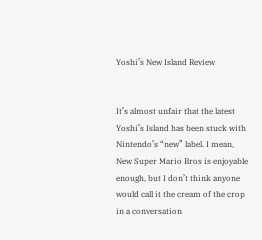Yoshi’s New Island Review


It’s almost unfair that the latest Yoshi’s Island has been stuck with Nintendo’s “new” label. I mean, New Super Mario Bros is enjoyable enough, but I don’t think anyone would call it the cream of the crop in a conversation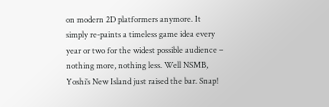on modern 2D platformers anymore. It simply re-paints a timeless game idea every year or two for the widest possible audience – nothing more, nothing less. Well NSMB, Yoshi’s New Island just raised the bar. Snap!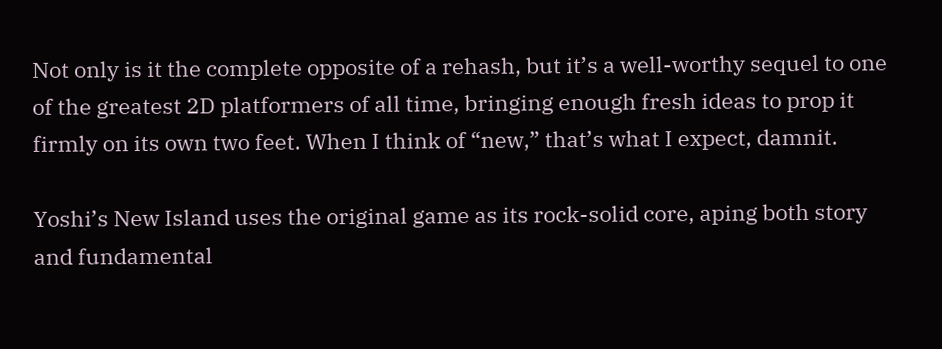Not only is it the complete opposite of a rehash, but it’s a well-worthy sequel to one of the greatest 2D platformers of all time, bringing enough fresh ideas to prop it firmly on its own two feet. When I think of “new,” that’s what I expect, damnit.

Yoshi’s New Island uses the original game as its rock-solid core, aping both story and fundamental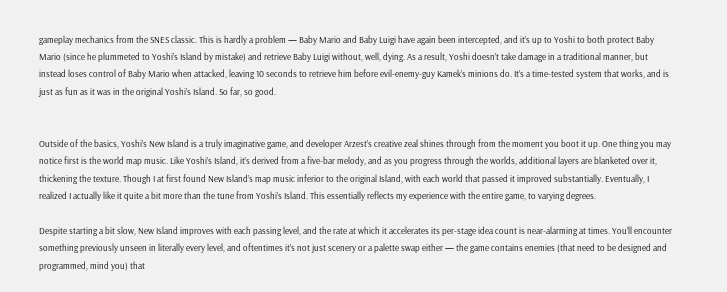gameplay mechanics from the SNES classic. This is hardly a problem — Baby Mario and Baby Luigi have again been intercepted, and it’s up to Yoshi to both protect Baby Mario (since he plummeted to Yoshi’s Island by mistake) and retrieve Baby Luigi without, well, dying. As a result, Yoshi doesn’t take damage in a traditional manner, but instead loses control of Baby Mario when attacked, leaving 10 seconds to retrieve him before evil-enemy-guy Kamek’s minions do. It’s a time-tested system that works, and is just as fun as it was in the original Yoshi’s Island. So far, so good.


Outside of the basics, Yoshi’s New Island is a truly imaginative game, and developer Arzest’s creative zeal shines through from the moment you boot it up. One thing you may notice first is the world map music. Like Yoshi’s Island, it’s derived from a five-bar melody, and as you progress through the worlds, additional layers are blanketed over it, thickening the texture. Though I at first found New Island’s map music inferior to the original Island, with each world that passed it improved substantially. Eventually, I realized I actually like it quite a bit more than the tune from Yoshi’s Island. This essentially reflects my experience with the entire game, to varying degrees.

Despite starting a bit slow, New Island improves with each passing level, and the rate at which it accelerates its per-stage idea count is near-alarming at times. You’ll encounter something previously unseen in literally every level, and oftentimes it’s not just scenery or a palette swap either — the game contains enemies (that need to be designed and programmed, mind you) that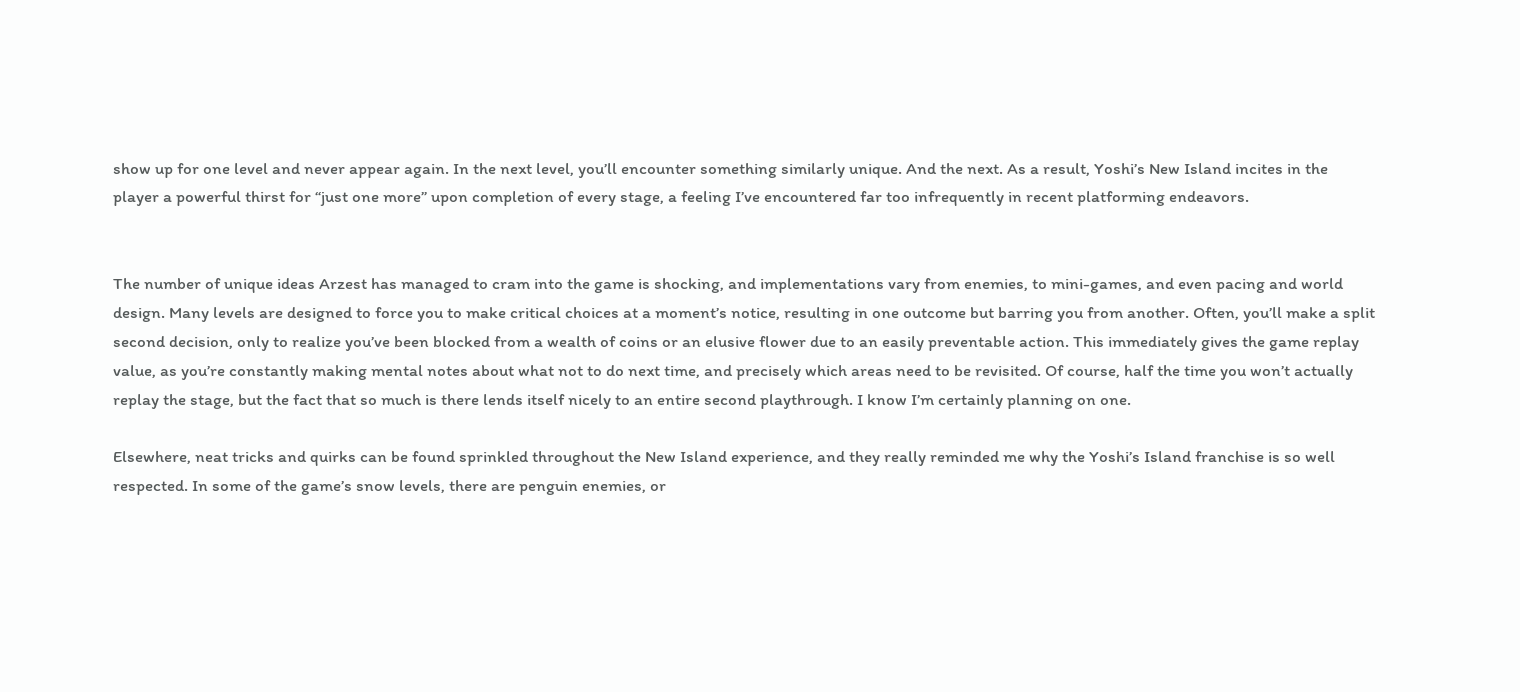show up for one level and never appear again. In the next level, you’ll encounter something similarly unique. And the next. As a result, Yoshi’s New Island incites in the player a powerful thirst for “just one more” upon completion of every stage, a feeling I’ve encountered far too infrequently in recent platforming endeavors.


The number of unique ideas Arzest has managed to cram into the game is shocking, and implementations vary from enemies, to mini-games, and even pacing and world design. Many levels are designed to force you to make critical choices at a moment’s notice, resulting in one outcome but barring you from another. Often, you’ll make a split second decision, only to realize you’ve been blocked from a wealth of coins or an elusive flower due to an easily preventable action. This immediately gives the game replay value, as you’re constantly making mental notes about what not to do next time, and precisely which areas need to be revisited. Of course, half the time you won’t actually replay the stage, but the fact that so much is there lends itself nicely to an entire second playthrough. I know I’m certainly planning on one.

Elsewhere, neat tricks and quirks can be found sprinkled throughout the New Island experience, and they really reminded me why the Yoshi’s Island franchise is so well respected. In some of the game’s snow levels, there are penguin enemies, or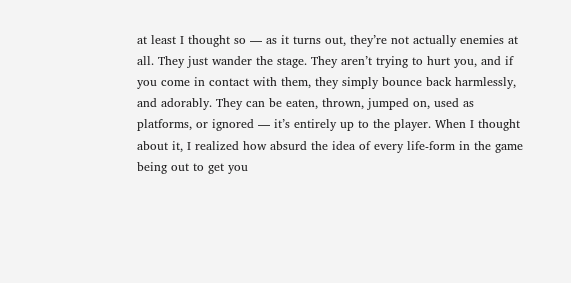at least I thought so — as it turns out, they’re not actually enemies at all. They just wander the stage. They aren’t trying to hurt you, and if you come in contact with them, they simply bounce back harmlessly, and adorably. They can be eaten, thrown, jumped on, used as platforms, or ignored — it’s entirely up to the player. When I thought about it, I realized how absurd the idea of every life-form in the game being out to get you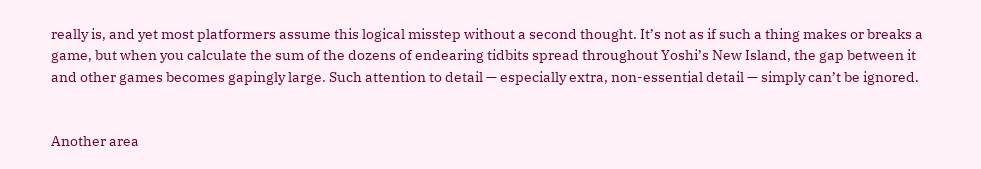really is, and yet most platformers assume this logical misstep without a second thought. It’s not as if such a thing makes or breaks a game, but when you calculate the sum of the dozens of endearing tidbits spread throughout Yoshi’s New Island, the gap between it and other games becomes gapingly large. Such attention to detail — especially extra, non-essential detail — simply can’t be ignored.


Another area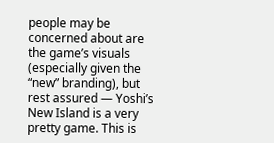people may be concerned about are the game’s visuals (especially given the “new” branding), but rest assured — Yoshi’s New Island is a very pretty game. This is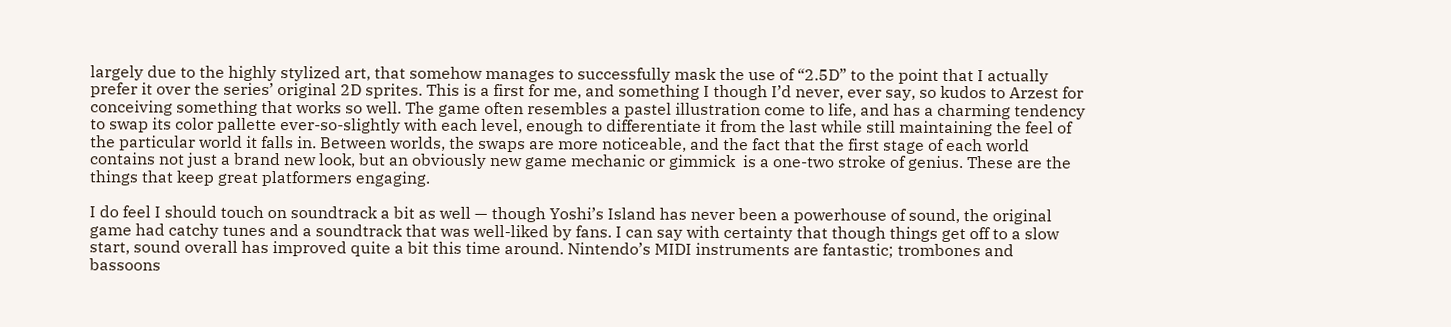largely due to the highly stylized art, that somehow manages to successfully mask the use of “2.5D” to the point that I actually prefer it over the series’ original 2D sprites. This is a first for me, and something I though I’d never, ever say, so kudos to Arzest for conceiving something that works so well. The game often resembles a pastel illustration come to life, and has a charming tendency to swap its color pallette ever-so-slightly with each level, enough to differentiate it from the last while still maintaining the feel of the particular world it falls in. Between worlds, the swaps are more noticeable, and the fact that the first stage of each world contains not just a brand new look, but an obviously new game mechanic or gimmick  is a one-two stroke of genius. These are the things that keep great platformers engaging.

I do feel I should touch on soundtrack a bit as well — though Yoshi’s Island has never been a powerhouse of sound, the original game had catchy tunes and a soundtrack that was well-liked by fans. I can say with certainty that though things get off to a slow start, sound overall has improved quite a bit this time around. Nintendo’s MIDI instruments are fantastic; trombones and bassoons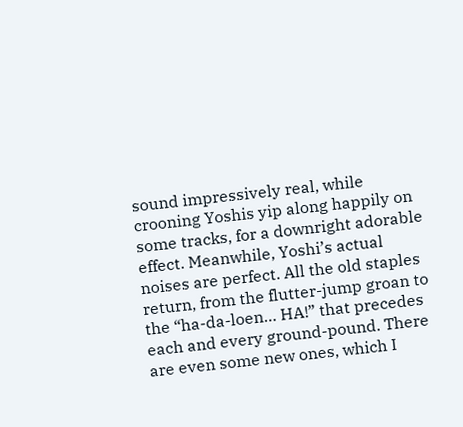sound impressively real, while crooning Yoshis yip along happily on some tracks, for a downright adorable effect. Meanwhile, Yoshi’s actual noises are perfect. All the old staples return, from the flutter-jump groan to the “ha-da-loen… HA!” that precedes each and every ground-pound. There are even some new ones, which I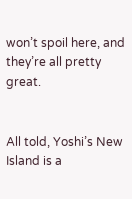won’t spoil here, and they’re all pretty great.


All told, Yoshi’s New Island is a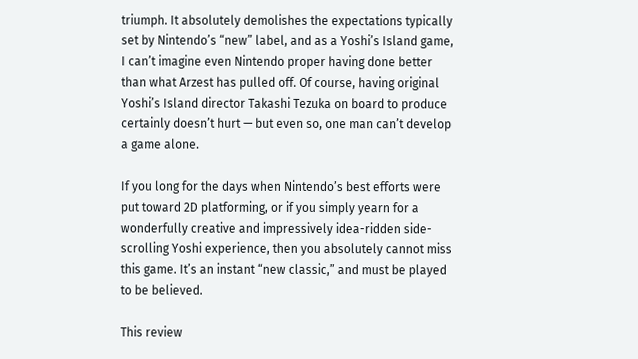triumph. It absolutely demolishes the expectations typically set by Nintendo’s “new” label, and as a Yoshi’s Island game, I can’t imagine even Nintendo proper having done better than what Arzest has pulled off. Of course, having original Yoshi’s Island director Takashi Tezuka on board to produce certainly doesn’t hurt — but even so, one man can’t develop a game alone.

If you long for the days when Nintendo’s best efforts were put toward 2D platforming, or if you simply yearn for a wonderfully creative and impressively idea-ridden side-scrolling Yoshi experience, then you absolutely cannot miss this game. It’s an instant “new classic,” and must be played to be believed.

This review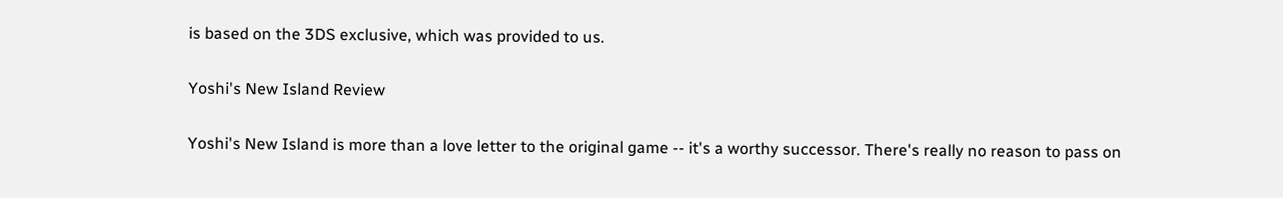is based on the 3DS exclusive, which was provided to us.

Yoshi's New Island Review

Yoshi's New Island is more than a love letter to the original game -- it's a worthy successor. There's really no reason to pass on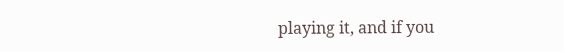playing it, and if you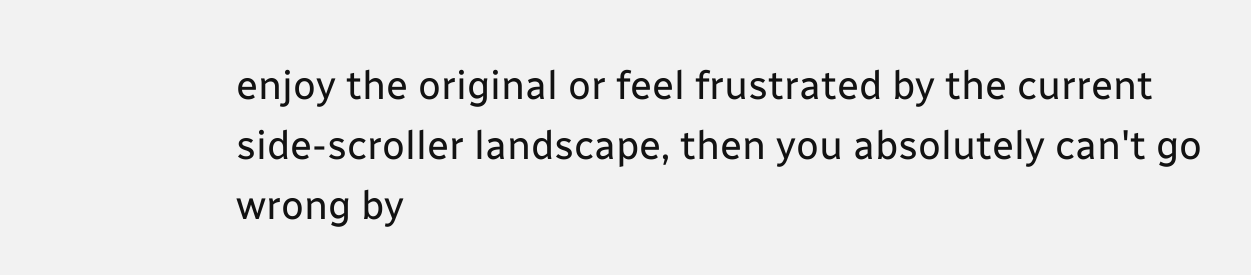enjoy the original or feel frustrated by the current side-scroller landscape, then you absolutely can't go wrong by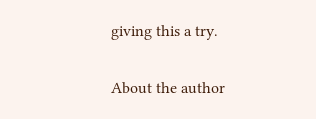giving this a try.

About the author